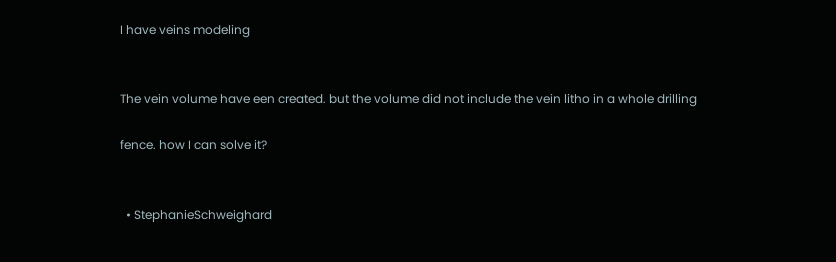I have veins modeling


The vein volume have een created. but the volume did not include the vein litho in a whole drilling

fence. how I can solve it?


  • StephanieSchweighard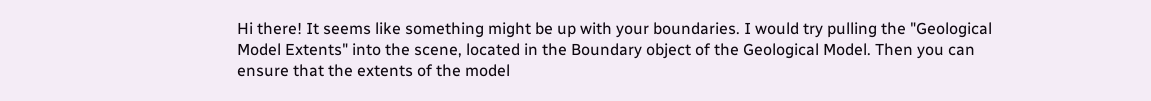Hi there! It seems like something might be up with your boundaries. I would try pulling the "Geological Model Extents" into the scene, located in the Boundary object of the Geological Model. Then you can ensure that the extents of the model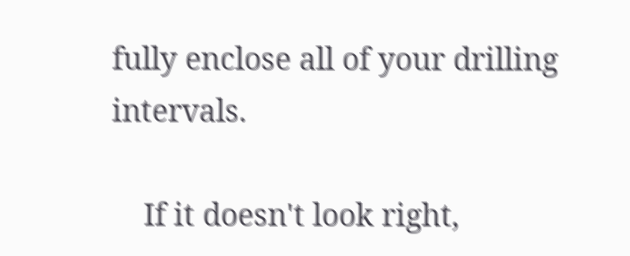fully enclose all of your drilling intervals.

    If it doesn't look right,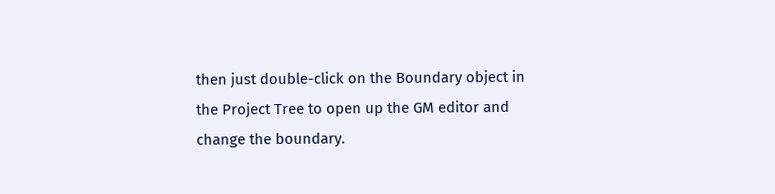then just double-click on the Boundary object in the Project Tree to open up the GM editor and change the boundary.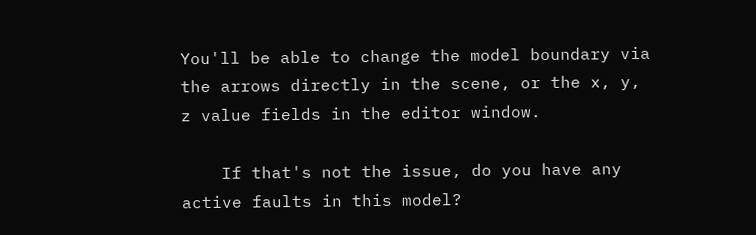You'll be able to change the model boundary via the arrows directly in the scene, or the x, y, z value fields in the editor window.

    If that's not the issue, do you have any active faults in this model?